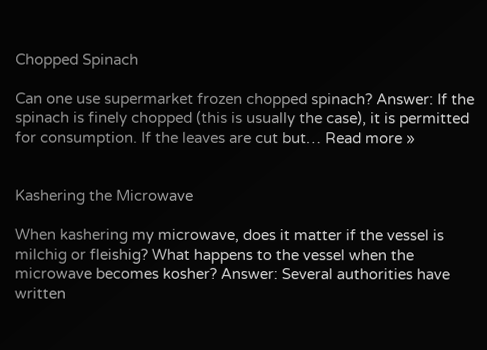Chopped Spinach

Can one use supermarket frozen chopped spinach? Answer: If the spinach is finely chopped (this is usually the case), it is permitted for consumption. If the leaves are cut but… Read more »


Kashering the Microwave

When kashering my microwave, does it matter if the vessel is milchig or fleishig? What happens to the vessel when the microwave becomes kosher? Answer: Several authorities have written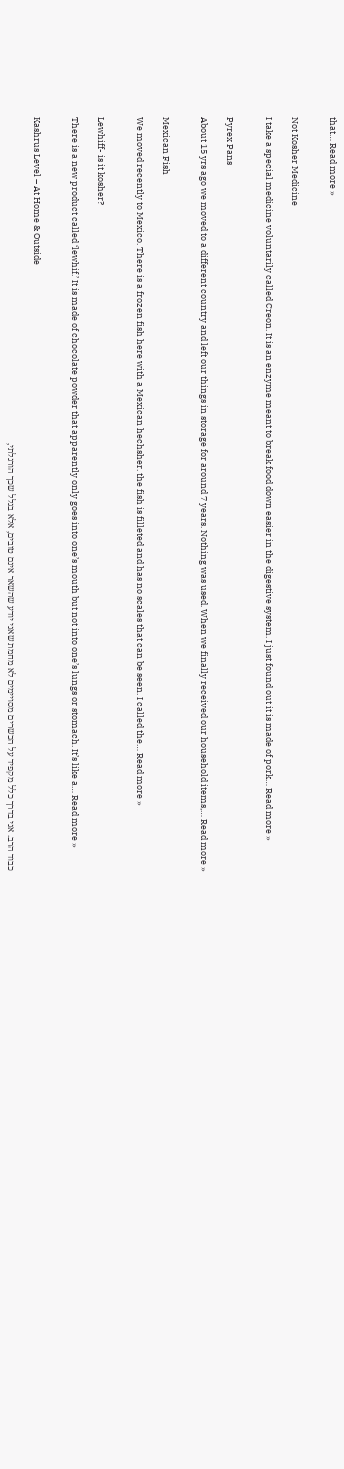that… Read more »


Not Kosher Medicine

I take a special medicine voluntarily called Creon. It is an enzyme meant to break food down easier in the digestive system. I just found out it is made of pork… Read more »


Pyrex Pans

About 15 yrs ago we moved to a different country and left our things in storage for around 7 years. Nothing was used. When we finally received our household items,… Read more »


Mexican Fish

We moved recently to Mexico. There is a frozen fish here with a Mexican hechsher. the fish is filleted and has no scales that can be seen. I called the… Read more »


Lewhiff- is it kosher?

There is a new product called ‘lewhif.’ It is made of chocolate powder that apparently only goes into one’s mouth but not into one’s lungs or stomach. It’s like a… Read more »


Kashrus Level – At Home & Outside

כבוד הרב. אני בדרך כלל מקפיד על הכשרים מסויימים לא מחמת שאני יודע שהשאר אינם טובים, אלא בגלל שכך הורגלתי,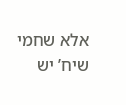אלא שחמי שיח’ יש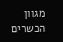מגוון הכשרים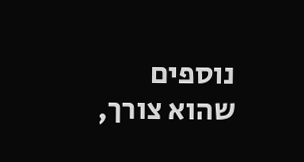נוספים שהוא צורך,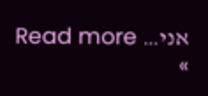אני… Read more »